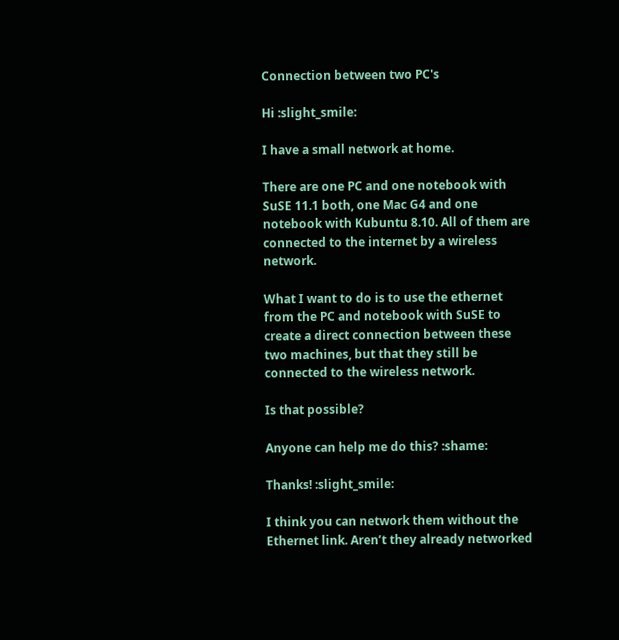Connection between two PC's

Hi :slight_smile:

I have a small network at home.

There are one PC and one notebook with SuSE 11.1 both, one Mac G4 and one notebook with Kubuntu 8.10. All of them are connected to the internet by a wireless network.

What I want to do is to use the ethernet from the PC and notebook with SuSE to create a direct connection between these two machines, but that they still be connected to the wireless network.

Is that possible?

Anyone can help me do this? :shame:

Thanks! :slight_smile:

I think you can network them without the Ethernet link. Aren’t they already networked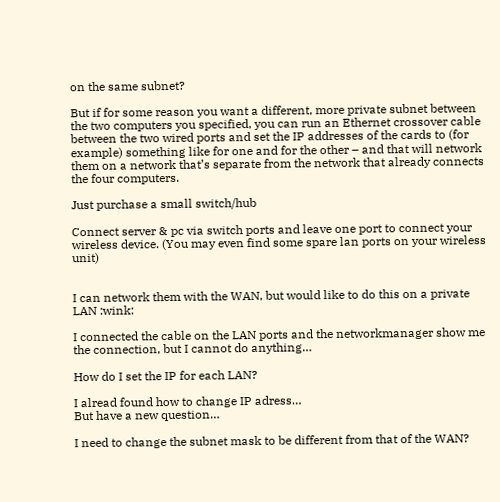on the same subnet?

But if for some reason you want a different, more private subnet between the two computers you specified, you can run an Ethernet crossover cable between the two wired ports and set the IP addresses of the cards to (for example) something like for one and for the other – and that will network them on a network that’s separate from the network that already connects the four computers.

Just purchase a small switch/hub

Connect server & pc via switch ports and leave one port to connect your wireless device. (You may even find some spare lan ports on your wireless unit)


I can network them with the WAN, but would like to do this on a private LAN :wink:

I connected the cable on the LAN ports and the networkmanager show me the connection, but I cannot do anything…

How do I set the IP for each LAN?

I alread found how to change IP adress…
But have a new question…

I need to change the subnet mask to be different from that of the WAN?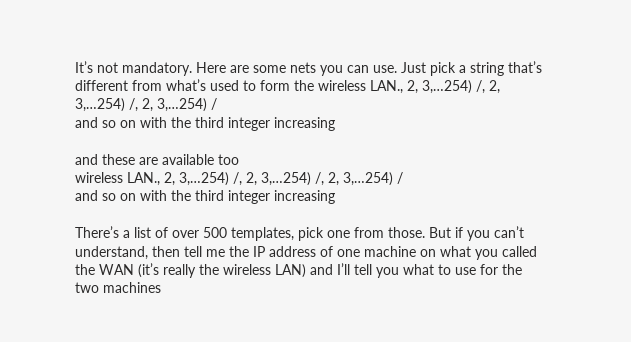It’s not mandatory. Here are some nets you can use. Just pick a string that’s different from what’s used to form the wireless LAN., 2, 3,…254) /, 2, 3,…254) /, 2, 3,…254) /
and so on with the third integer increasing

and these are available too
wireless LAN., 2, 3,…254) /, 2, 3,…254) /, 2, 3,…254) /
and so on with the third integer increasing

There’s a list of over 500 templates, pick one from those. But if you can’t understand, then tell me the IP address of one machine on what you called the WAN (it’s really the wireless LAN) and I’ll tell you what to use for the two machines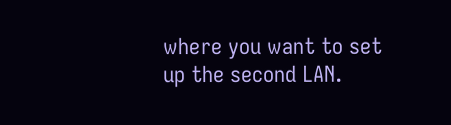where you want to set up the second LAN.